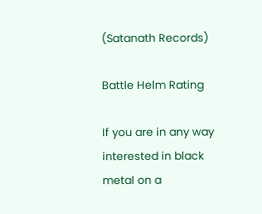(Satanath Records)

Battle Helm Rating

If you are in any way interested in black metal on a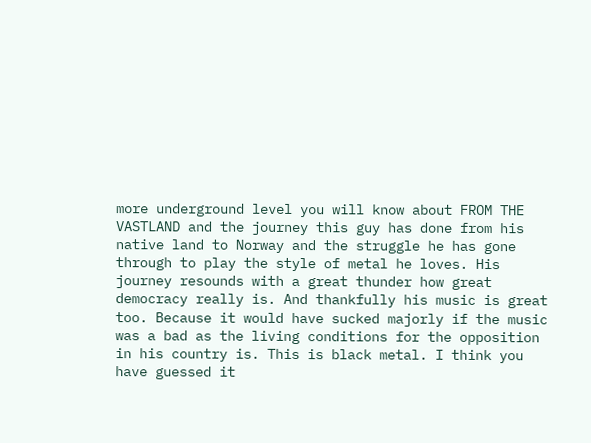more underground level you will know about FROM THE VASTLAND and the journey this guy has done from his native land to Norway and the struggle he has gone through to play the style of metal he loves. His journey resounds with a great thunder how great democracy really is. And thankfully his music is great too. Because it would have sucked majorly if the music was a bad as the living conditions for the opposition in his country is. This is black metal. I think you have guessed it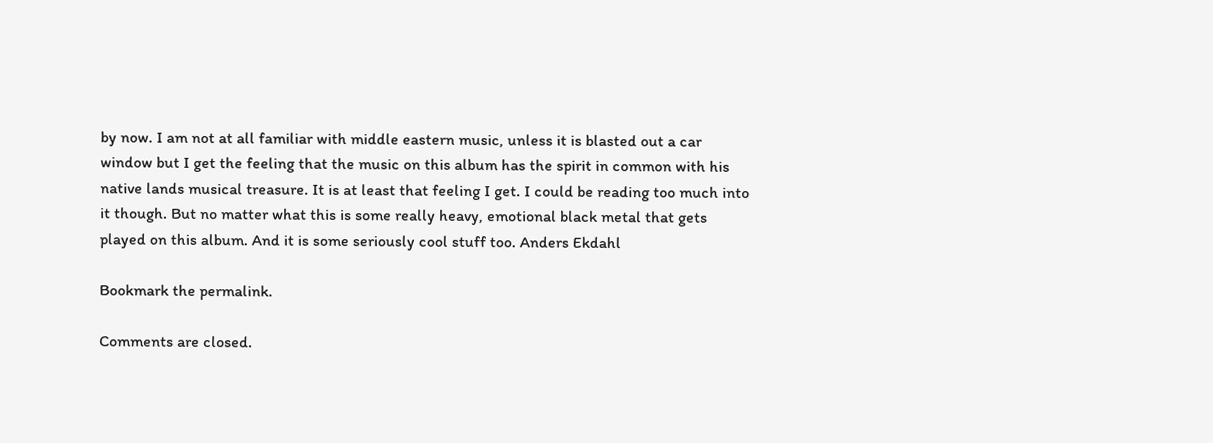by now. I am not at all familiar with middle eastern music, unless it is blasted out a car window but I get the feeling that the music on this album has the spirit in common with his native lands musical treasure. It is at least that feeling I get. I could be reading too much into it though. But no matter what this is some really heavy, emotional black metal that gets played on this album. And it is some seriously cool stuff too. Anders Ekdahl

Bookmark the permalink.

Comments are closed.